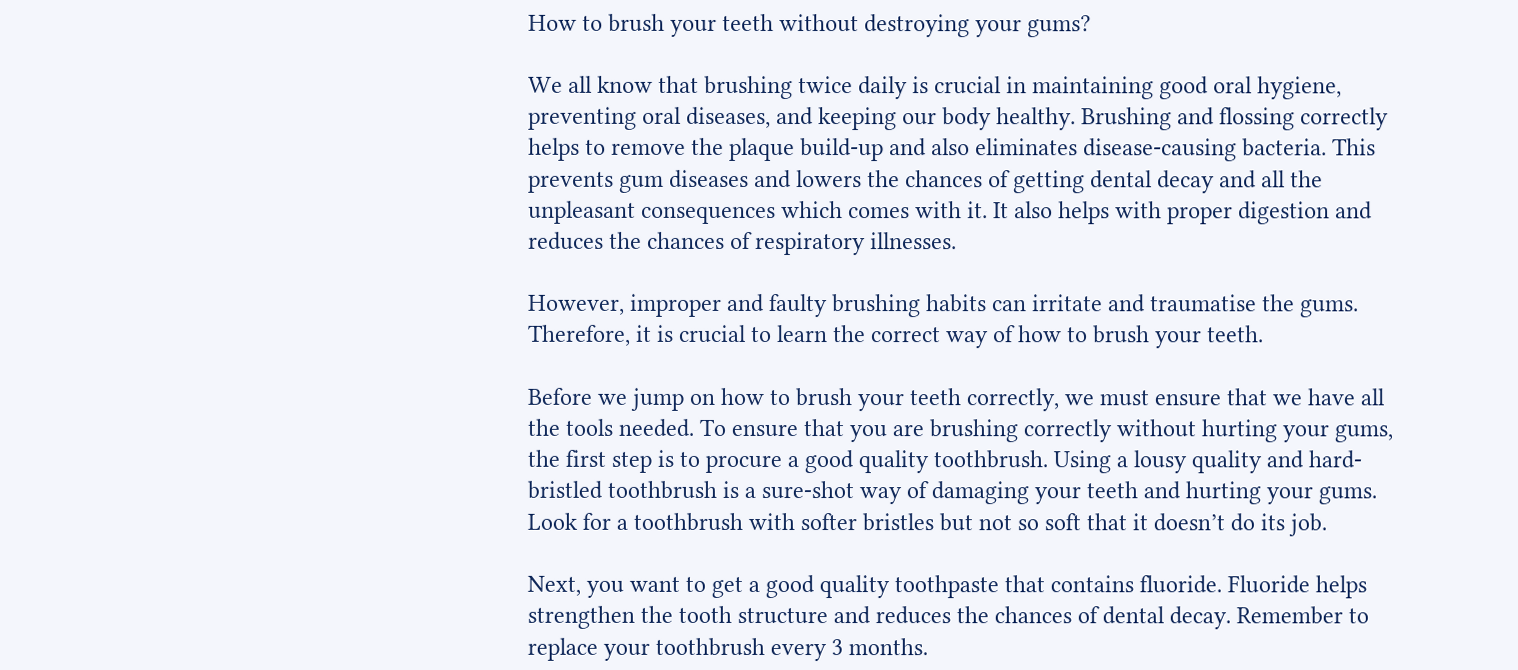How to brush your teeth without destroying your gums?

We all know that brushing twice daily is crucial in maintaining good oral hygiene, preventing oral diseases, and keeping our body healthy. Brushing and flossing correctly helps to remove the plaque build-up and also eliminates disease-causing bacteria. This prevents gum diseases and lowers the chances of getting dental decay and all the unpleasant consequences which comes with it. It also helps with proper digestion and reduces the chances of respiratory illnesses.

However, improper and faulty brushing habits can irritate and traumatise the gums. Therefore, it is crucial to learn the correct way of how to brush your teeth.

Before we jump on how to brush your teeth correctly, we must ensure that we have all the tools needed. To ensure that you are brushing correctly without hurting your gums, the first step is to procure a good quality toothbrush. Using a lousy quality and hard-bristled toothbrush is a sure-shot way of damaging your teeth and hurting your gums. Look for a toothbrush with softer bristles but not so soft that it doesn’t do its job.

Next, you want to get a good quality toothpaste that contains fluoride. Fluoride helps strengthen the tooth structure and reduces the chances of dental decay. Remember to replace your toothbrush every 3 months.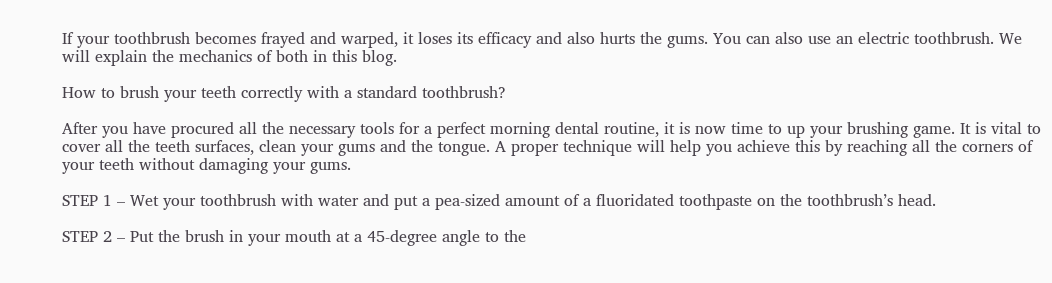If your toothbrush becomes frayed and warped, it loses its efficacy and also hurts the gums. You can also use an electric toothbrush. We will explain the mechanics of both in this blog.

How to brush your teeth correctly with a standard toothbrush?

After you have procured all the necessary tools for a perfect morning dental routine, it is now time to up your brushing game. It is vital to cover all the teeth surfaces, clean your gums and the tongue. A proper technique will help you achieve this by reaching all the corners of your teeth without damaging your gums.

STEP 1 – Wet your toothbrush with water and put a pea-sized amount of a fluoridated toothpaste on the toothbrush’s head.

STEP 2 – Put the brush in your mouth at a 45-degree angle to the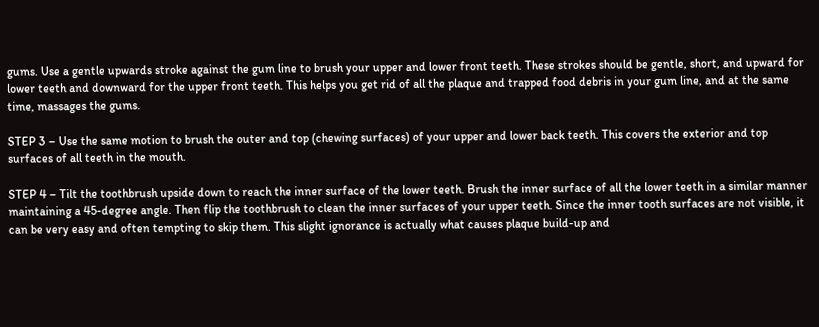gums. Use a gentle upwards stroke against the gum line to brush your upper and lower front teeth. These strokes should be gentle, short, and upward for lower teeth and downward for the upper front teeth. This helps you get rid of all the plaque and trapped food debris in your gum line, and at the same time, massages the gums.

STEP 3 – Use the same motion to brush the outer and top (chewing surfaces) of your upper and lower back teeth. This covers the exterior and top surfaces of all teeth in the mouth.

STEP 4 – Tilt the toothbrush upside down to reach the inner surface of the lower teeth. Brush the inner surface of all the lower teeth in a similar manner maintaining a 45-degree angle. Then flip the toothbrush to clean the inner surfaces of your upper teeth. Since the inner tooth surfaces are not visible, it can be very easy and often tempting to skip them. This slight ignorance is actually what causes plaque build-up and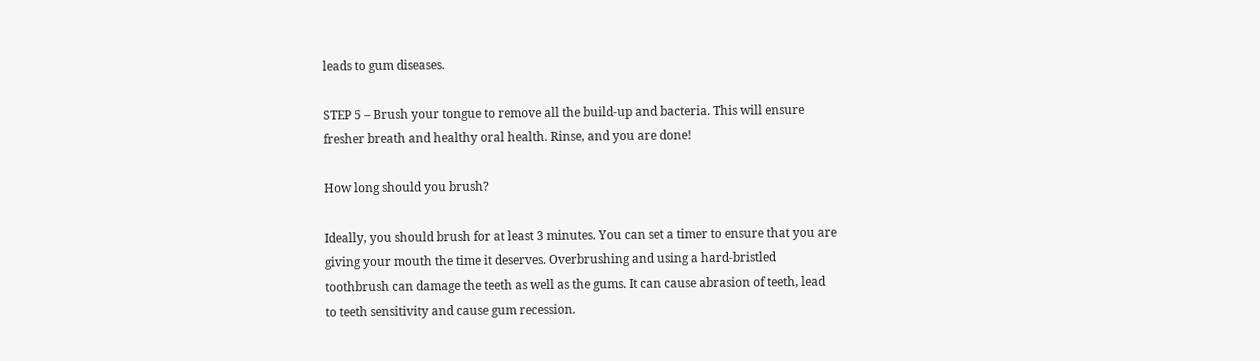leads to gum diseases.

STEP 5 – Brush your tongue to remove all the build-up and bacteria. This will ensure fresher breath and healthy oral health. Rinse, and you are done!

How long should you brush?

Ideally, you should brush for at least 3 minutes. You can set a timer to ensure that you are giving your mouth the time it deserves. Overbrushing and using a hard-bristled toothbrush can damage the teeth as well as the gums. It can cause abrasion of teeth, lead to teeth sensitivity and cause gum recession.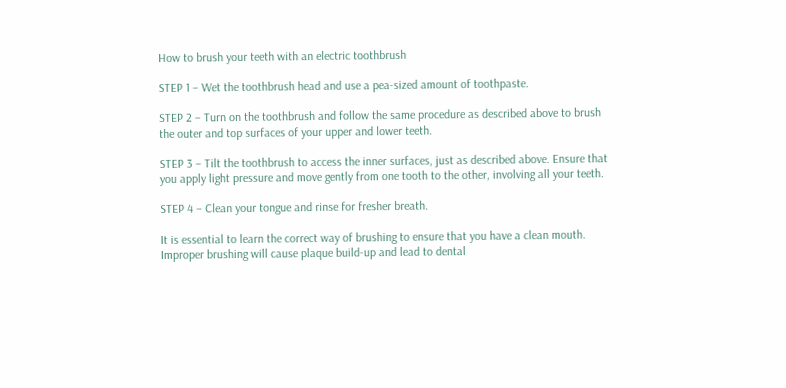How to brush your teeth with an electric toothbrush

STEP 1 – Wet the toothbrush head and use a pea-sized amount of toothpaste.

STEP 2 – Turn on the toothbrush and follow the same procedure as described above to brush the outer and top surfaces of your upper and lower teeth.

STEP 3 – Tilt the toothbrush to access the inner surfaces, just as described above. Ensure that you apply light pressure and move gently from one tooth to the other, involving all your teeth.

STEP 4 – Clean your tongue and rinse for fresher breath.

It is essential to learn the correct way of brushing to ensure that you have a clean mouth. Improper brushing will cause plaque build-up and lead to dental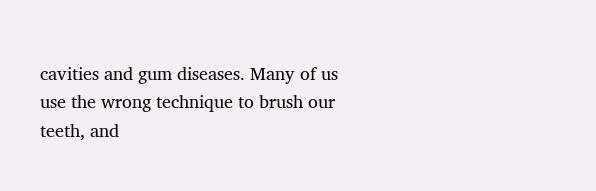cavities and gum diseases. Many of us use the wrong technique to brush our teeth, and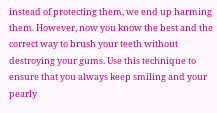instead of protecting them, we end up harming them. However, now you know the best and the correct way to brush your teeth without destroying your gums. Use this technique to ensure that you always keep smiling and your pearly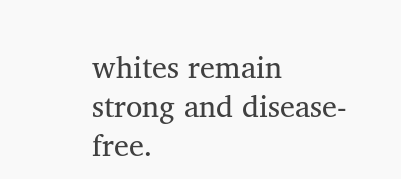whites remain strong and disease-free.